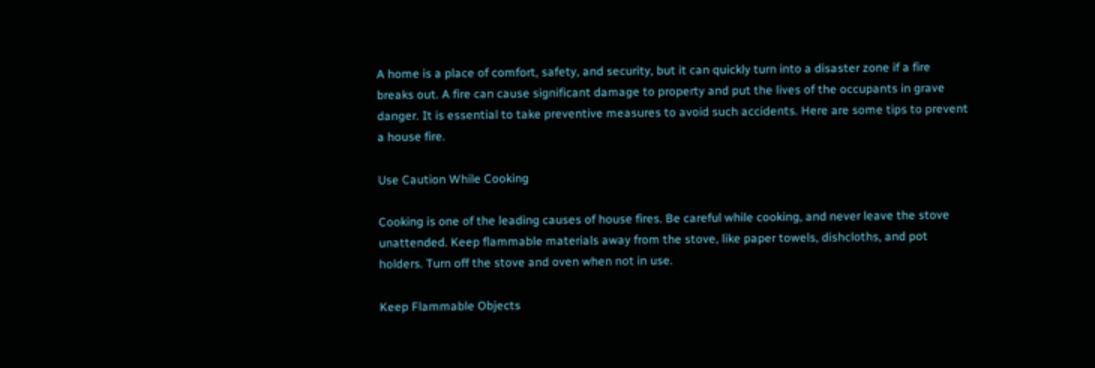A home is a place of comfort, safety, and security, but it can quickly turn into a disaster zone if a fire breaks out. A fire can cause significant damage to property and put the lives of the occupants in grave danger. It is essential to take preventive measures to avoid such accidents. Here are some tips to prevent a house fire.

Use Caution While Cooking

Cooking is one of the leading causes of house fires. Be careful while cooking, and never leave the stove unattended. Keep flammable materials away from the stove, like paper towels, dishcloths, and pot holders. Turn off the stove and oven when not in use.

Keep Flammable Objects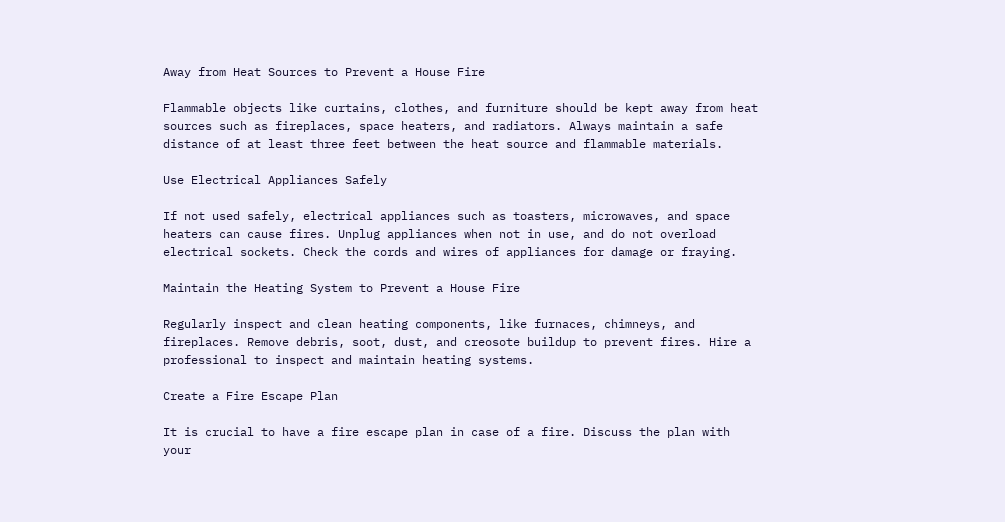Away from Heat Sources to Prevent a House Fire

Flammable objects like curtains, clothes, and furniture should be kept away from heat sources such as fireplaces, space heaters, and radiators. Always maintain a safe distance of at least three feet between the heat source and flammable materials.

Use Electrical Appliances Safely

If not used safely, electrical appliances such as toasters, microwaves, and space heaters can cause fires. Unplug appliances when not in use, and do not overload electrical sockets. Check the cords and wires of appliances for damage or fraying.

Maintain the Heating System to Prevent a House Fire

Regularly inspect and clean heating components, like furnaces, chimneys, and fireplaces. Remove debris, soot, dust, and creosote buildup to prevent fires. Hire a professional to inspect and maintain heating systems.

Create a Fire Escape Plan

It is crucial to have a fire escape plan in case of a fire. Discuss the plan with your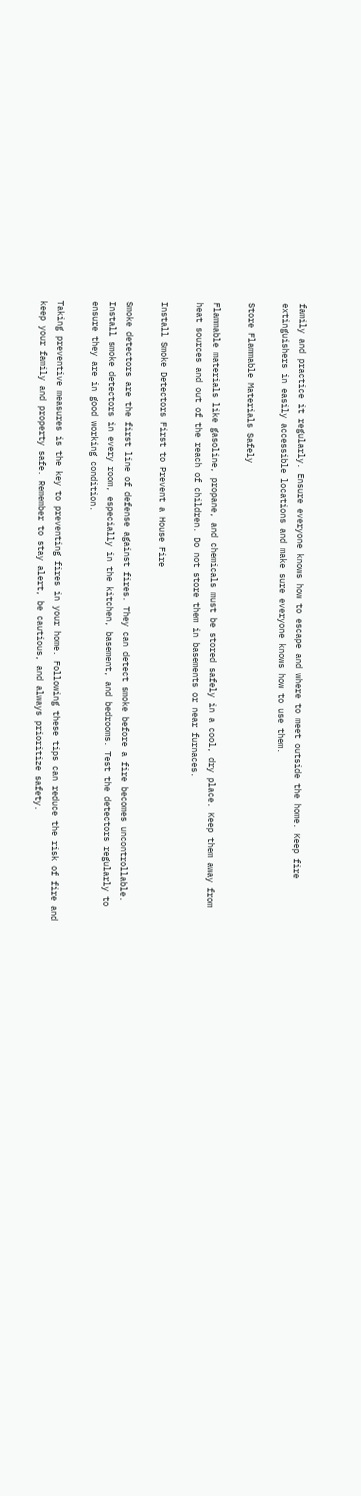family and practice it regularly. Ensure everyone knows how to escape and where to meet outside the home. Keep fire extinguishers in easily accessible locations and make sure everyone knows how to use them.

Store Flammable Materials Safely

Flammable materials like gasoline, propane, and chemicals must be stored safely in a cool, dry place. Keep them away from heat sources and out of the reach of children. Do not store them in basements or near furnaces.

Install Smoke Detectors First to Prevent a House Fire

Smoke detectors are the first line of defense against fires. They can detect smoke before a fire becomes uncontrollable. Install smoke detectors in every room, especially in the kitchen, basement, and bedrooms. Test the detectors regularly to ensure they are in good working condition.

Taking preventive measures is the key to preventing fires in your home. Following these tips can reduce the risk of fire and keep your family and property safe. Remember to stay alert, be cautious, and always prioritize safety.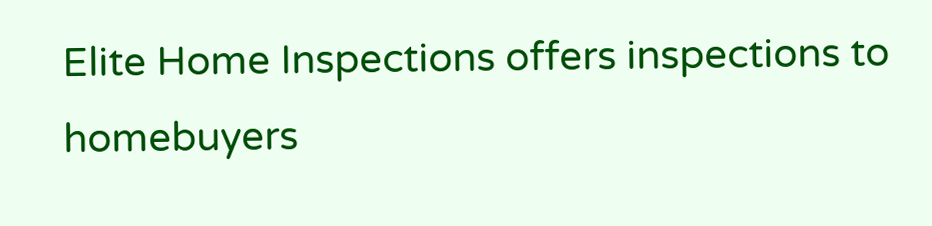Elite Home Inspections offers inspections to homebuyers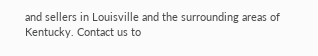and sellers in Louisville and the surrounding areas of Kentucky. Contact us to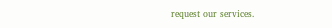request our services.